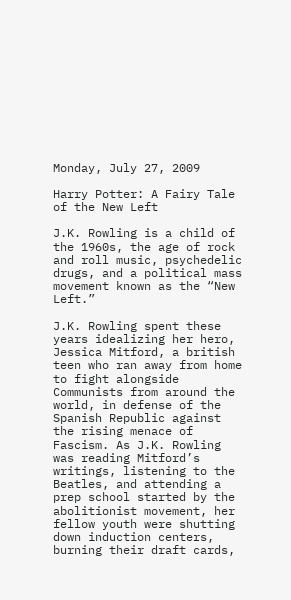Monday, July 27, 2009

Harry Potter: A Fairy Tale of the New Left

J.K. Rowling is a child of the 1960s, the age of rock and roll music, psychedelic drugs, and a political mass movement known as the “New Left.”

J.K. Rowling spent these years idealizing her hero, Jessica Mitford, a british teen who ran away from home to fight alongside Communists from around the world, in defense of the Spanish Republic against the rising menace of Fascism. As J.K. Rowling was reading Mitford’s writings, listening to the Beatles, and attending a prep school started by the abolitionist movement, her fellow youth were shutting down induction centers, burning their draft cards,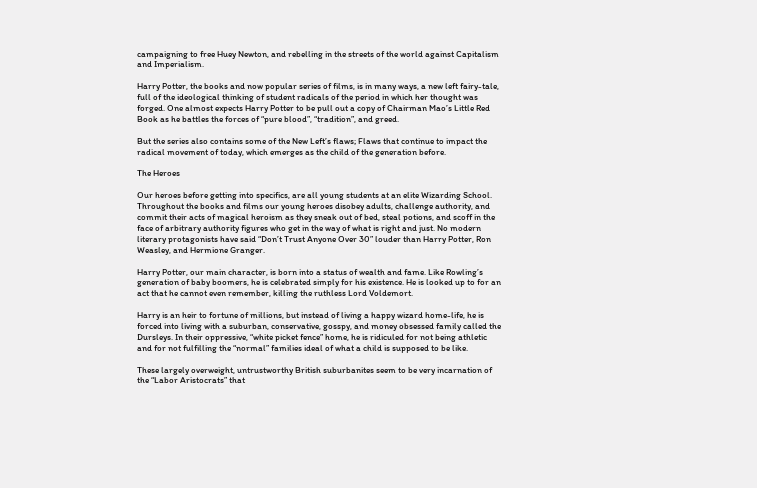campaigning to free Huey Newton, and rebelling in the streets of the world against Capitalism and Imperialism.

Harry Potter, the books and now popular series of films, is in many ways, a new left fairy-tale, full of the ideological thinking of student radicals of the period in which her thought was forged. One almost expects Harry Potter to be pull out a copy of Chairman Mao’s Little Red Book as he battles the forces of “pure blood”, “tradition”, and greed.

But the series also contains some of the New Left’s flaws; Flaws that continue to impact the radical movement of today, which emerges as the child of the generation before.

The Heroes

Our heroes before getting into specifics, are all young students at an elite Wizarding School. Throughout the books and films our young heroes disobey adults, challenge authority, and commit their acts of magical heroism as they sneak out of bed, steal potions, and scoff in the face of arbitrary authority figures who get in the way of what is right and just. No modern literary protagonists have said “Don’t Trust Anyone Over 30” louder than Harry Potter, Ron Weasley, and Hermione Granger.

Harry Potter, our main character, is born into a status of wealth and fame. Like Rowling’s generation of baby boomers, he is celebrated simply for his existence. He is looked up to for an act that he cannot even remember, killing the ruthless Lord Voldemort.

Harry is an heir to fortune of millions, but instead of living a happy wizard home-life, he is forced into living with a suburban, conservative, gosspy, and money obsessed family called the Dursleys. In their oppressive, “white picket fence” home, he is ridiculed for not being athletic and for not fulfilling the “normal” families ideal of what a child is supposed to be like.

These largely overweight, untrustworthy British suburbanites seem to be very incarnation of the “Labor Aristocrats” that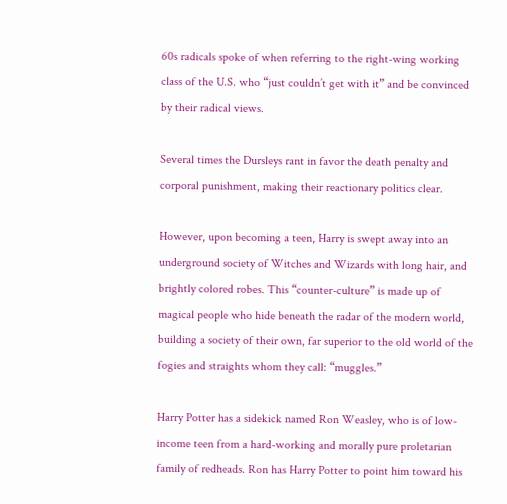60s radicals spoke of when referring to the right-wing working class of the U.S. who “just couldn’t get with it” and be convinced by their radical views.

Several times the Dursleys rant in favor the death penalty and corporal punishment, making their reactionary politics clear.

However, upon becoming a teen, Harry is swept away into an underground society of Witches and Wizards with long hair, and brightly colored robes. This “counter-culture” is made up of magical people who hide beneath the radar of the modern world, building a society of their own, far superior to the old world of the fogies and straights whom they call: “muggles.”

Harry Potter has a sidekick named Ron Weasley, who is of low-income teen from a hard-working and morally pure proletarian family of redheads. Ron has Harry Potter to point him toward his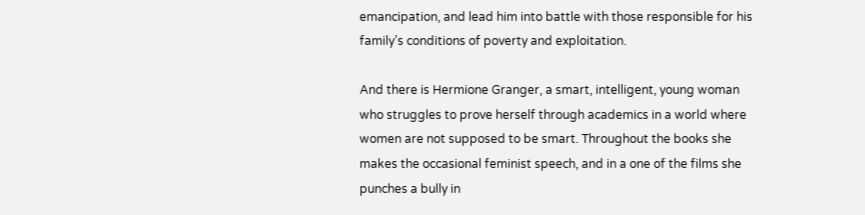emancipation, and lead him into battle with those responsible for his family’s conditions of poverty and exploitation.

And there is Hermione Granger, a smart, intelligent, young woman who struggles to prove herself through academics in a world where women are not supposed to be smart. Throughout the books she makes the occasional feminist speech, and in a one of the films she punches a bully in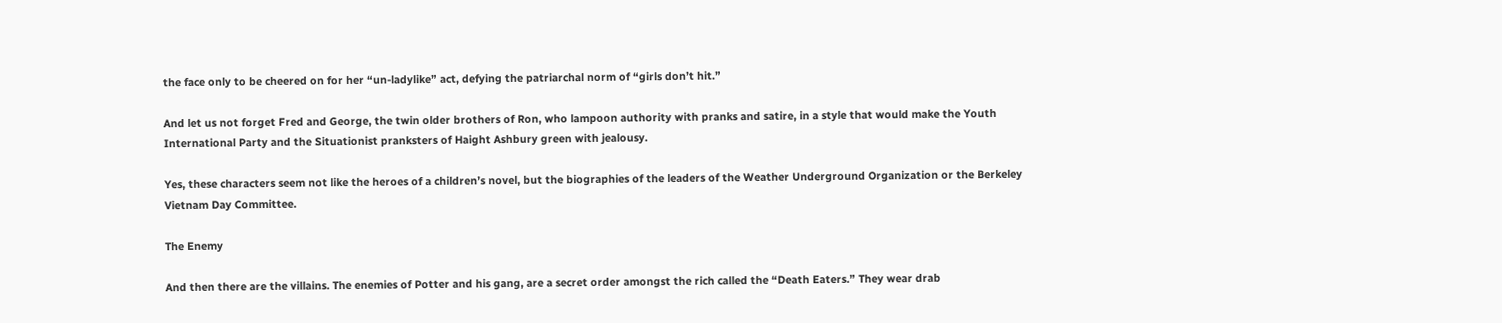the face only to be cheered on for her “un-ladylike” act, defying the patriarchal norm of “girls don’t hit.”

And let us not forget Fred and George, the twin older brothers of Ron, who lampoon authority with pranks and satire, in a style that would make the Youth International Party and the Situationist pranksters of Haight Ashbury green with jealousy.

Yes, these characters seem not like the heroes of a children’s novel, but the biographies of the leaders of the Weather Underground Organization or the Berkeley Vietnam Day Committee.

The Enemy

And then there are the villains. The enemies of Potter and his gang, are a secret order amongst the rich called the “Death Eaters.” They wear drab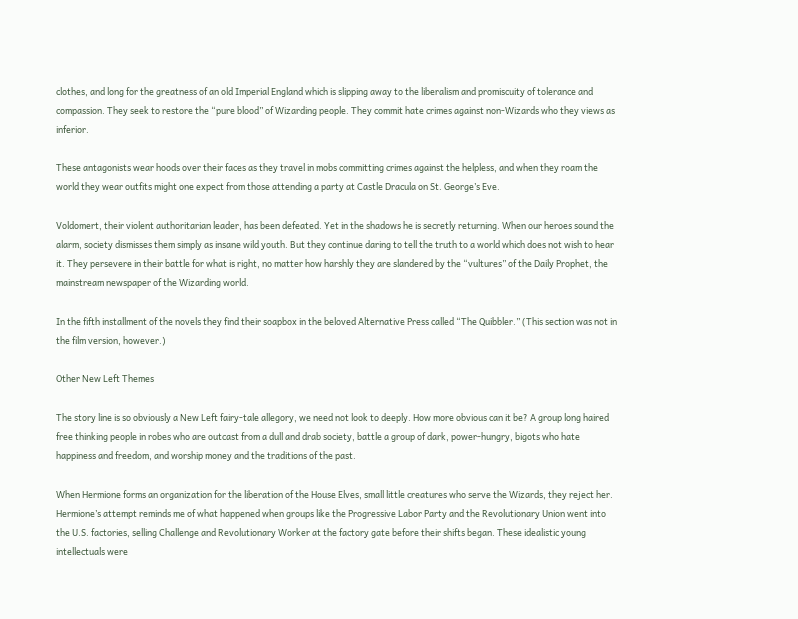clothes, and long for the greatness of an old Imperial England which is slipping away to the liberalism and promiscuity of tolerance and compassion. They seek to restore the “pure blood” of Wizarding people. They commit hate crimes against non-Wizards who they views as inferior.

These antagonists wear hoods over their faces as they travel in mobs committing crimes against the helpless, and when they roam the world they wear outfits might one expect from those attending a party at Castle Dracula on St. George’s Eve.

Voldomert, their violent authoritarian leader, has been defeated. Yet in the shadows he is secretly returning. When our heroes sound the alarm, society dismisses them simply as insane wild youth. But they continue daring to tell the truth to a world which does not wish to hear it. They persevere in their battle for what is right, no matter how harshly they are slandered by the “vultures” of the Daily Prophet, the mainstream newspaper of the Wizarding world.

In the fifth installment of the novels they find their soapbox in the beloved Alternative Press called “The Quibbler.” (This section was not in the film version, however.)

Other New Left Themes

The story line is so obviously a New Left fairy-tale allegory, we need not look to deeply. How more obvious can it be? A group long haired free thinking people in robes who are outcast from a dull and drab society, battle a group of dark, power-hungry, bigots who hate happiness and freedom, and worship money and the traditions of the past.

When Hermione forms an organization for the liberation of the House Elves, small little creatures who serve the Wizards, they reject her. Hermione’s attempt reminds me of what happened when groups like the Progressive Labor Party and the Revolutionary Union went into the U.S. factories, selling Challenge and Revolutionary Worker at the factory gate before their shifts began. These idealistic young intellectuals were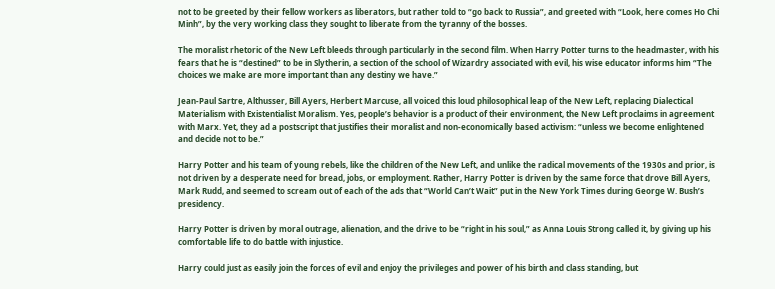not to be greeted by their fellow workers as liberators, but rather told to “go back to Russia”, and greeted with “Look, here comes Ho Chi Minh”, by the very working class they sought to liberate from the tyranny of the bosses.

The moralist rhetoric of the New Left bleeds through particularly in the second film. When Harry Potter turns to the headmaster, with his fears that he is “destined” to be in Slytherin, a section of the school of Wizardry associated with evil, his wise educator informs him “The choices we make are more important than any destiny we have.”

Jean-Paul Sartre, Althusser, Bill Ayers, Herbert Marcuse, all voiced this loud philosophical leap of the New Left, replacing Dialectical Materialism with Existentialist Moralism. Yes, people’s behavior is a product of their environment, the New Left proclaims in agreement with Marx. Yet, they ad a postscript that justifies their moralist and non-economically based activism: “unless we become enlightened and decide not to be.”

Harry Potter and his team of young rebels, like the children of the New Left, and unlike the radical movements of the 1930s and prior, is not driven by a desperate need for bread, jobs, or employment. Rather, Harry Potter is driven by the same force that drove Bill Ayers, Mark Rudd, and seemed to scream out of each of the ads that “World Can’t Wait” put in the New York Times during George W. Bush’s presidency.

Harry Potter is driven by moral outrage, alienation, and the drive to be “right in his soul,” as Anna Louis Strong called it, by giving up his comfortable life to do battle with injustice.

Harry could just as easily join the forces of evil and enjoy the privileges and power of his birth and class standing, but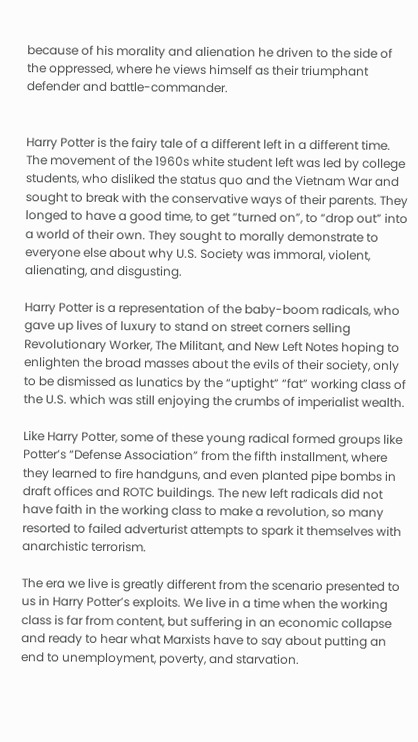because of his morality and alienation he driven to the side of the oppressed, where he views himself as their triumphant defender and battle-commander.


Harry Potter is the fairy tale of a different left in a different time. The movement of the 1960s white student left was led by college students, who disliked the status quo and the Vietnam War and sought to break with the conservative ways of their parents. They longed to have a good time, to get “turned on”, to “drop out” into a world of their own. They sought to morally demonstrate to everyone else about why U.S. Society was immoral, violent, alienating, and disgusting.

Harry Potter is a representation of the baby-boom radicals, who gave up lives of luxury to stand on street corners selling Revolutionary Worker, The Militant, and New Left Notes hoping to enlighten the broad masses about the evils of their society, only to be dismissed as lunatics by the “uptight” “fat” working class of the U.S. which was still enjoying the crumbs of imperialist wealth.

Like Harry Potter, some of these young radical formed groups like Potter’s “Defense Association” from the fifth installment, where they learned to fire handguns, and even planted pipe bombs in draft offices and ROTC buildings. The new left radicals did not have faith in the working class to make a revolution, so many resorted to failed adverturist attempts to spark it themselves with anarchistic terrorism.

The era we live is greatly different from the scenario presented to us in Harry Potter’s exploits. We live in a time when the working class is far from content, but suffering in an economic collapse and ready to hear what Marxists have to say about putting an end to unemployment, poverty, and starvation.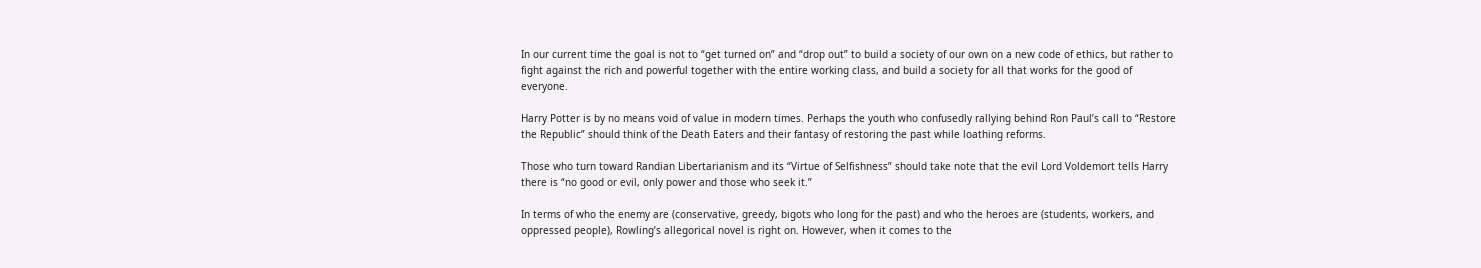In our current time the goal is not to “get turned on” and “drop out” to build a society of our own on a new code of ethics, but rather to fight against the rich and powerful together with the entire working class, and build a society for all that works for the good of everyone.

Harry Potter is by no means void of value in modern times. Perhaps the youth who confusedly rallying behind Ron Paul’s call to “Restore the Republic” should think of the Death Eaters and their fantasy of restoring the past while loathing reforms.

Those who turn toward Randian Libertarianism and its “Virtue of Selfishness” should take note that the evil Lord Voldemort tells Harry there is “no good or evil, only power and those who seek it.”

In terms of who the enemy are (conservative, greedy, bigots who long for the past) and who the heroes are (students, workers, and oppressed people), Rowling’s allegorical novel is right on. However, when it comes to the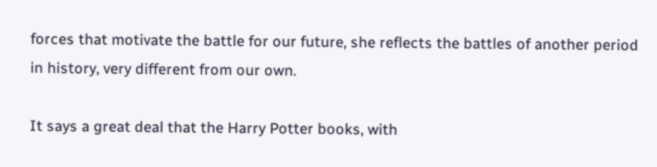forces that motivate the battle for our future, she reflects the battles of another period in history, very different from our own.

It says a great deal that the Harry Potter books, with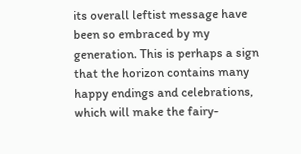its overall leftist message have been so embraced by my generation. This is perhaps a sign that the horizon contains many happy endings and celebrations, which will make the fairy-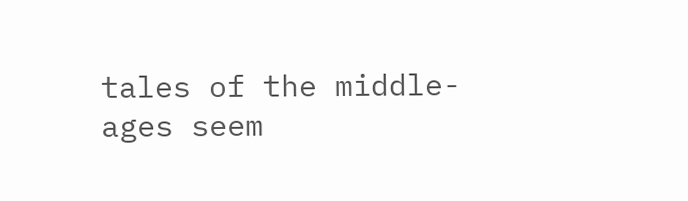tales of the middle-ages seem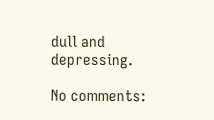dull and depressing.

No comments: